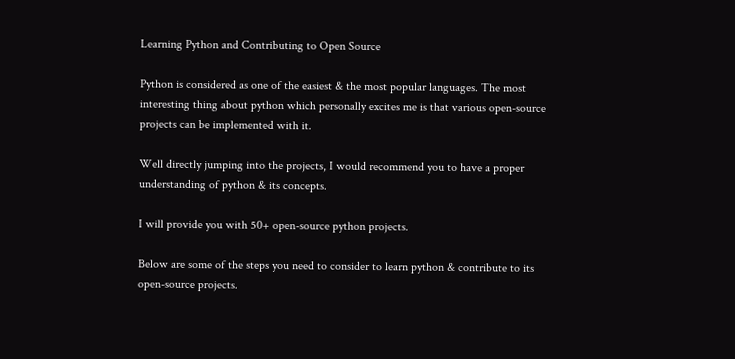Learning Python and Contributing to Open Source

Python is considered as one of the easiest & the most popular languages. The most interesting thing about python which personally excites me is that various open-source projects can be implemented with it.

Well directly jumping into the projects, I would recommend you to have a proper understanding of python & its concepts.

I will provide you with 50+ open-source python projects.

Below are some of the steps you need to consider to learn python & contribute to its open-source projects.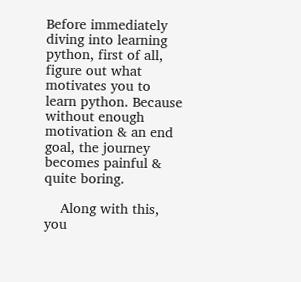Before immediately diving into learning python, first of all, figure out what motivates you to learn python. Because without enough motivation & an end goal, the journey becomes painful & quite boring.

    Along with this, you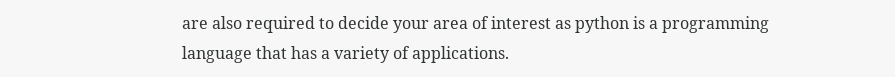are also required to decide your area of interest as python is a programming language that has a variety of applications.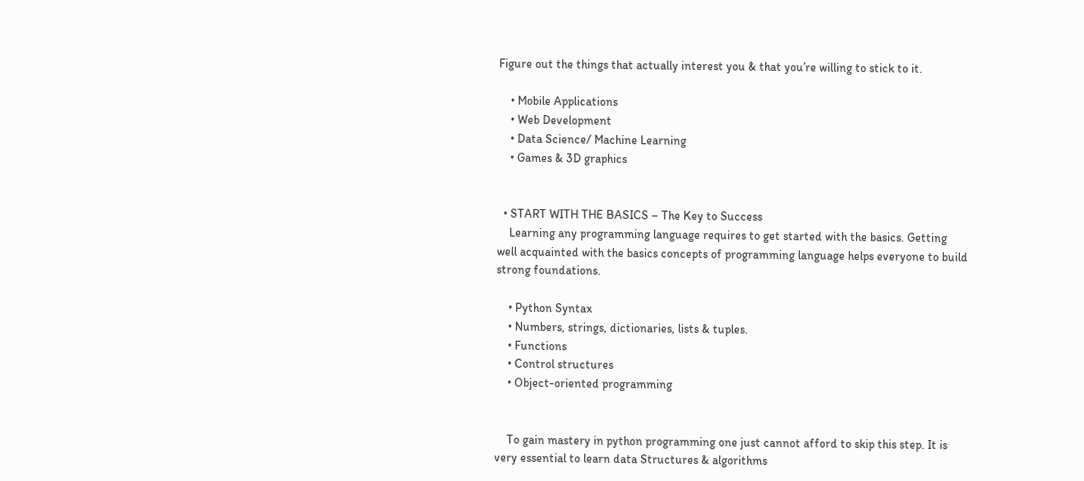Figure out the things that actually interest you & that you’re willing to stick to it.

    • Mobile Applications
    • Web Development
    • Data Science/ Machine Learning
    • Games & 3D graphics


  • START WITH THE BASICS – The Key to Success
    Learning any programming language requires to get started with the basics. Getting well acquainted with the basics concepts of programming language helps everyone to build strong foundations.

    • Python Syntax
    • Numbers, strings, dictionaries, lists & tuples.
    • Functions
    • Control structures
    • Object-oriented programming


    To gain mastery in python programming one just cannot afford to skip this step. It is very essential to learn data Structures & algorithms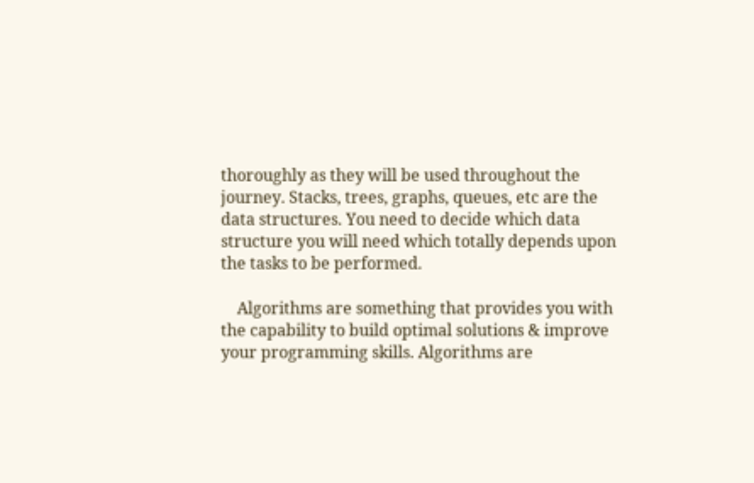thoroughly as they will be used throughout the journey. Stacks, trees, graphs, queues, etc are the data structures. You need to decide which data structure you will need which totally depends upon the tasks to be performed.

    Algorithms are something that provides you with the capability to build optimal solutions & improve your programming skills. Algorithms are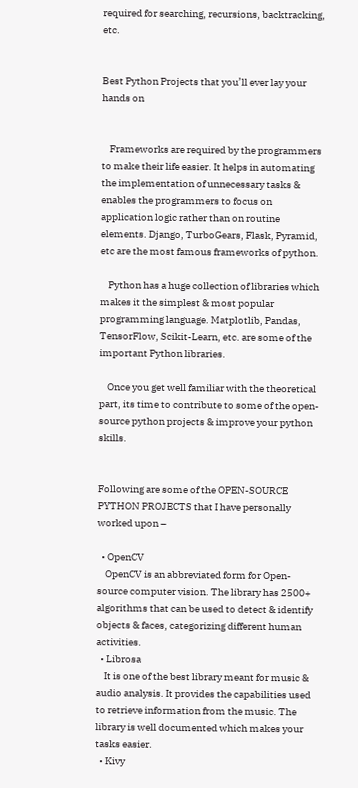required for searching, recursions, backtracking, etc.


Best Python Projects that you’ll ever lay your hands on


    Frameworks are required by the programmers to make their life easier. It helps in automating the implementation of unnecessary tasks & enables the programmers to focus on application logic rather than on routine elements. Django, TurboGears, Flask, Pyramid, etc are the most famous frameworks of python.

    Python has a huge collection of libraries which makes it the simplest & most popular programming language. Matplotlib, Pandas, TensorFlow, Scikit-Learn, etc. are some of the important Python libraries.

    Once you get well familiar with the theoretical part, its time to contribute to some of the open-source python projects & improve your python skills.


Following are some of the OPEN-SOURCE PYTHON PROJECTS that I have personally worked upon –

  • OpenCV
    OpenCV is an abbreviated form for Open-source computer vision. The library has 2500+ algorithms that can be used to detect & identify objects & faces, categorizing different human activities.
  • Librosa
    It is one of the best library meant for music & audio analysis. It provides the capabilities used to retrieve information from the music. The library is well documented which makes your tasks easier.
  • Kivy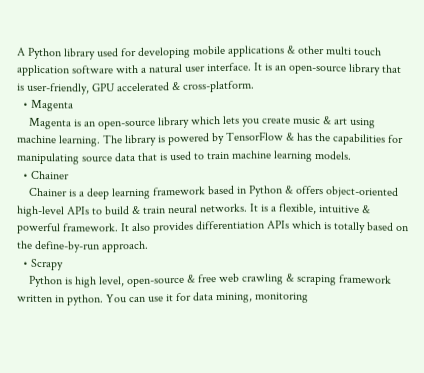A Python library used for developing mobile applications & other multi touch application software with a natural user interface. It is an open-source library that is user-friendly, GPU accelerated & cross-platform.
  • Magenta
    Magenta is an open-source library which lets you create music & art using machine learning. The library is powered by TensorFlow & has the capabilities for manipulating source data that is used to train machine learning models.
  • Chainer
    Chainer is a deep learning framework based in Python & offers object-oriented high-level APIs to build & train neural networks. It is a flexible, intuitive & powerful framework. It also provides differentiation APIs which is totally based on the define-by-run approach.
  • Scrapy
    Python is high level, open-source & free web crawling & scraping framework written in python. You can use it for data mining, monitoring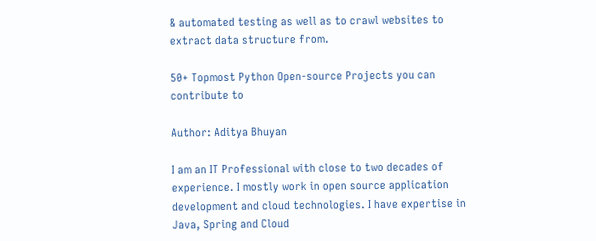& automated testing as well as to crawl websites to extract data structure from.

50+ Topmost Python Open-source Projects you can contribute to

Author: Aditya Bhuyan

I am an IT Professional with close to two decades of experience. I mostly work in open source application development and cloud technologies. I have expertise in Java, Spring and Cloud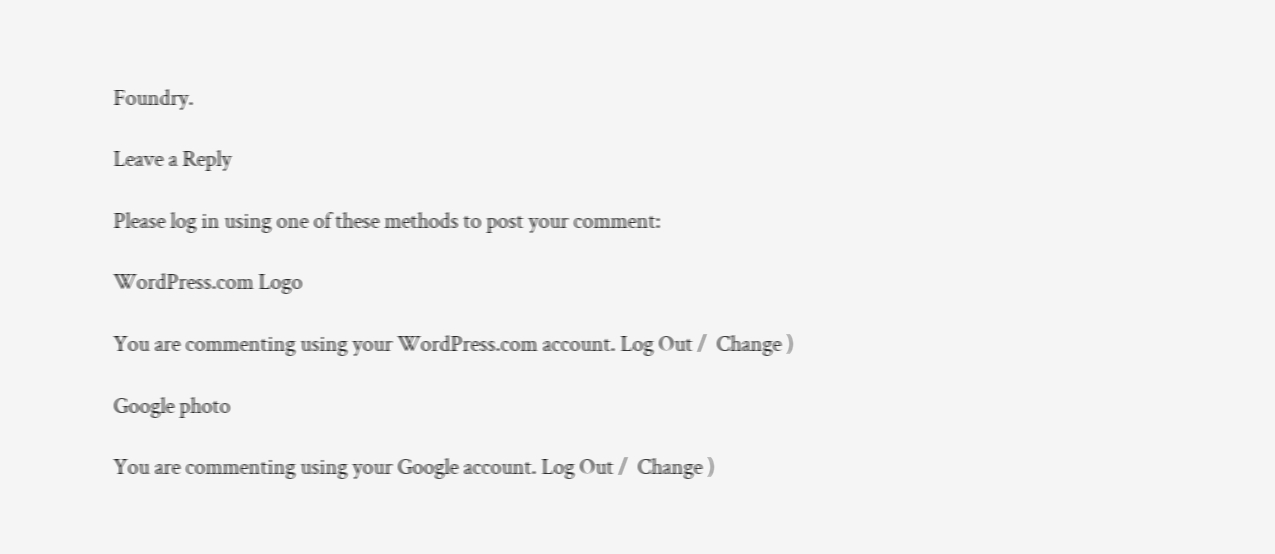Foundry.

Leave a Reply

Please log in using one of these methods to post your comment:

WordPress.com Logo

You are commenting using your WordPress.com account. Log Out /  Change )

Google photo

You are commenting using your Google account. Log Out /  Change )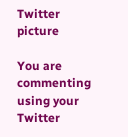Twitter picture

You are commenting using your Twitter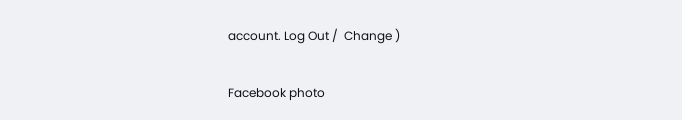account. Log Out /  Change )

Facebook photo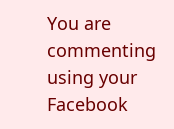You are commenting using your Facebook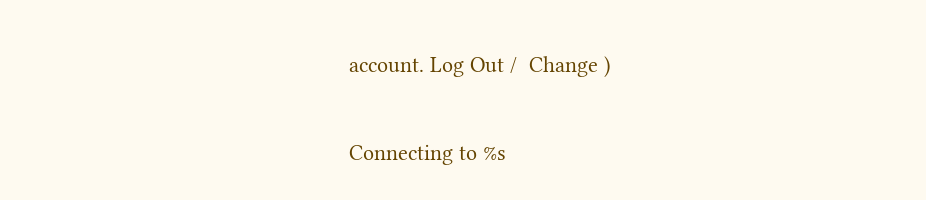account. Log Out /  Change )

Connecting to %s